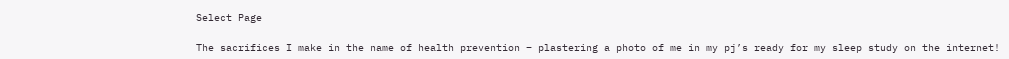Select Page

The sacrifices I make in the name of health prevention – plastering a photo of me in my pj’s ready for my sleep study on the internet!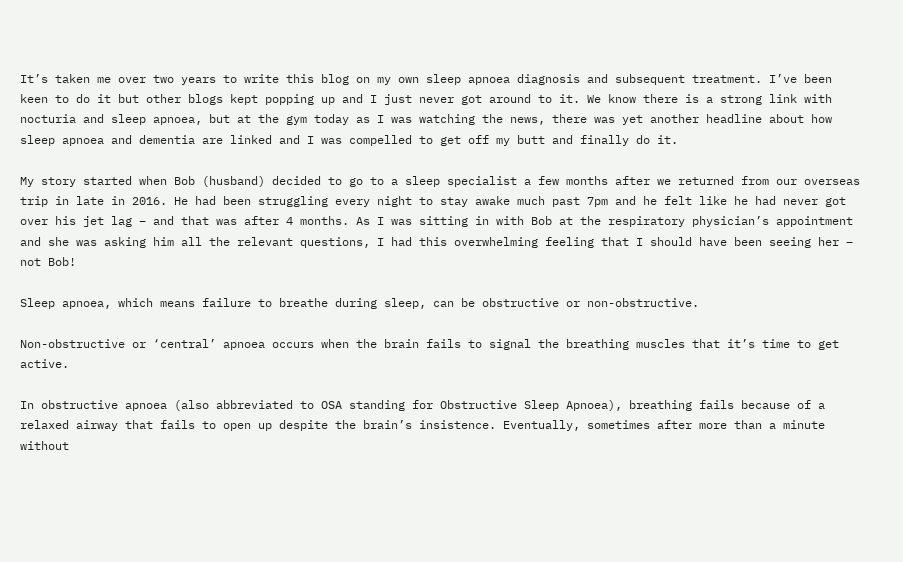It’s taken me over two years to write this blog on my own sleep apnoea diagnosis and subsequent treatment. I’ve been keen to do it but other blogs kept popping up and I just never got around to it. We know there is a strong link with nocturia and sleep apnoea, but at the gym today as I was watching the news, there was yet another headline about how sleep apnoea and dementia are linked and I was compelled to get off my butt and finally do it.

My story started when Bob (husband) decided to go to a sleep specialist a few months after we returned from our overseas trip in late in 2016. He had been struggling every night to stay awake much past 7pm and he felt like he had never got over his jet lag – and that was after 4 months. As I was sitting in with Bob at the respiratory physician’s appointment and she was asking him all the relevant questions, I had this overwhelming feeling that I should have been seeing her – not Bob!

Sleep apnoea, which means failure to breathe during sleep, can be obstructive or non-obstructive.

Non-obstructive or ‘central’ apnoea occurs when the brain fails to signal the breathing muscles that it’s time to get active.

In obstructive apnoea (also abbreviated to OSA standing for Obstructive Sleep Apnoea), breathing fails because of a relaxed airway that fails to open up despite the brain’s insistence. Eventually, sometimes after more than a minute without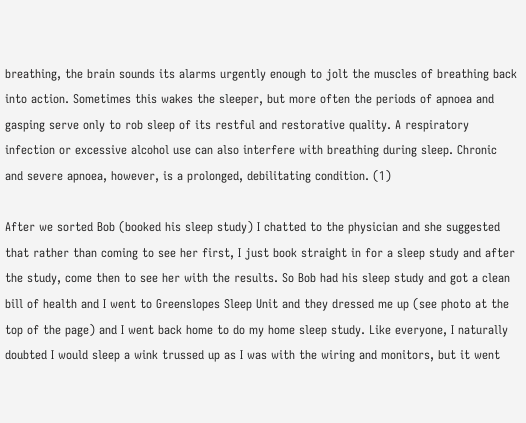breathing, the brain sounds its alarms urgently enough to jolt the muscles of breathing back into action. Sometimes this wakes the sleeper, but more often the periods of apnoea and gasping serve only to rob sleep of its restful and restorative quality. A respiratory infection or excessive alcohol use can also interfere with breathing during sleep. Chronic and severe apnoea, however, is a prolonged, debilitating condition. (1)

After we sorted Bob (booked his sleep study) I chatted to the physician and she suggested that rather than coming to see her first, I just book straight in for a sleep study and after the study, come then to see her with the results. So Bob had his sleep study and got a clean bill of health and I went to Greenslopes Sleep Unit and they dressed me up (see photo at the top of the page) and I went back home to do my home sleep study. Like everyone, I naturally doubted I would sleep a wink trussed up as I was with the wiring and monitors, but it went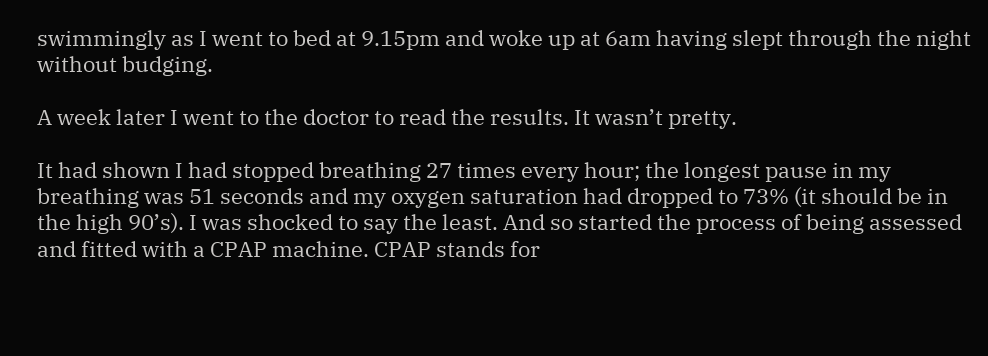swimmingly as I went to bed at 9.15pm and woke up at 6am having slept through the night without budging.

A week later I went to the doctor to read the results. It wasn’t pretty.

It had shown I had stopped breathing 27 times every hour; the longest pause in my breathing was 51 seconds and my oxygen saturation had dropped to 73% (it should be in the high 90’s). I was shocked to say the least. And so started the process of being assessed and fitted with a CPAP machine. CPAP stands for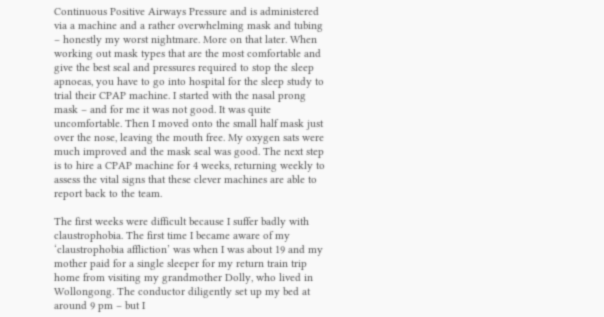Continuous Positive Airways Pressure and is administered via a machine and a rather overwhelming mask and tubing – honestly my worst nightmare. More on that later. When working out mask types that are the most comfortable and give the best seal and pressures required to stop the sleep apnoeas, you have to go into hospital for the sleep study to trial their CPAP machine. I started with the nasal prong mask – and for me it was not good. It was quite uncomfortable. Then I moved onto the small half mask just over the nose, leaving the mouth free. My oxygen sats were much improved and the mask seal was good. The next step is to hire a CPAP machine for 4 weeks, returning weekly to assess the vital signs that these clever machines are able to report back to the team.

The first weeks were difficult because I suffer badly with claustrophobia. The first time I became aware of my ‘claustrophobia affliction’ was when I was about 19 and my mother paid for a single sleeper for my return train trip home from visiting my grandmother Dolly, who lived in Wollongong. The conductor diligently set up my bed at around 9 pm – but I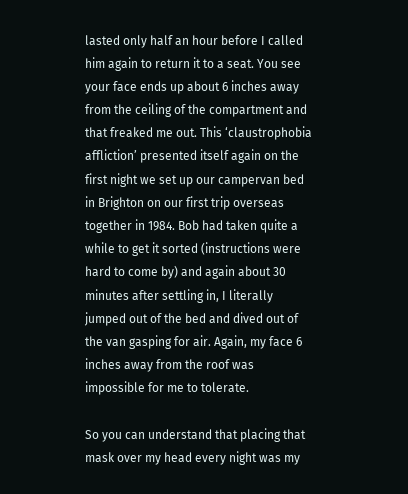lasted only half an hour before I called him again to return it to a seat. You see your face ends up about 6 inches away from the ceiling of the compartment and that freaked me out. This ‘claustrophobia affliction’ presented itself again on the first night we set up our campervan bed in Brighton on our first trip overseas together in 1984. Bob had taken quite a while to get it sorted (instructions were hard to come by) and again about 30 minutes after settling in, I literally jumped out of the bed and dived out of the van gasping for air. Again, my face 6 inches away from the roof was impossible for me to tolerate.

So you can understand that placing that mask over my head every night was my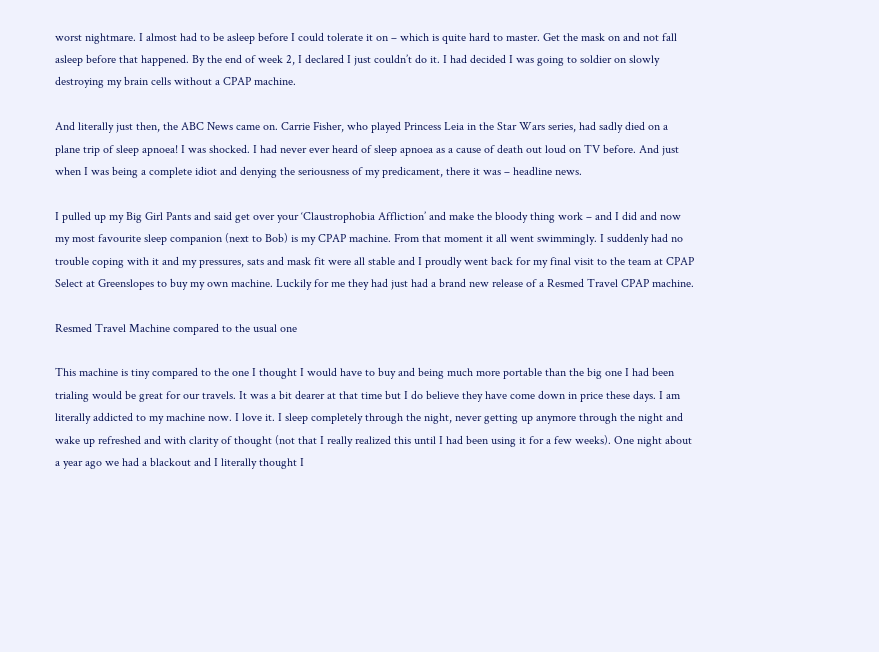worst nightmare. I almost had to be asleep before I could tolerate it on – which is quite hard to master. Get the mask on and not fall asleep before that happened. By the end of week 2, I declared I just couldn’t do it. I had decided I was going to soldier on slowly destroying my brain cells without a CPAP machine.

And literally just then, the ABC News came on. Carrie Fisher, who played Princess Leia in the Star Wars series, had sadly died on a plane trip of sleep apnoea! I was shocked. I had never ever heard of sleep apnoea as a cause of death out loud on TV before. And just when I was being a complete idiot and denying the seriousness of my predicament, there it was – headline news.

I pulled up my Big Girl Pants and said get over your ‘Claustrophobia Affliction’ and make the bloody thing work – and I did and now my most favourite sleep companion (next to Bob) is my CPAP machine. From that moment it all went swimmingly. I suddenly had no trouble coping with it and my pressures, sats and mask fit were all stable and I proudly went back for my final visit to the team at CPAP Select at Greenslopes to buy my own machine. Luckily for me they had just had a brand new release of a Resmed Travel CPAP machine.

Resmed Travel Machine compared to the usual one

This machine is tiny compared to the one I thought I would have to buy and being much more portable than the big one I had been trialing would be great for our travels. It was a bit dearer at that time but I do believe they have come down in price these days. I am literally addicted to my machine now. I love it. I sleep completely through the night, never getting up anymore through the night and wake up refreshed and with clarity of thought (not that I really realized this until I had been using it for a few weeks). One night about a year ago we had a blackout and I literally thought I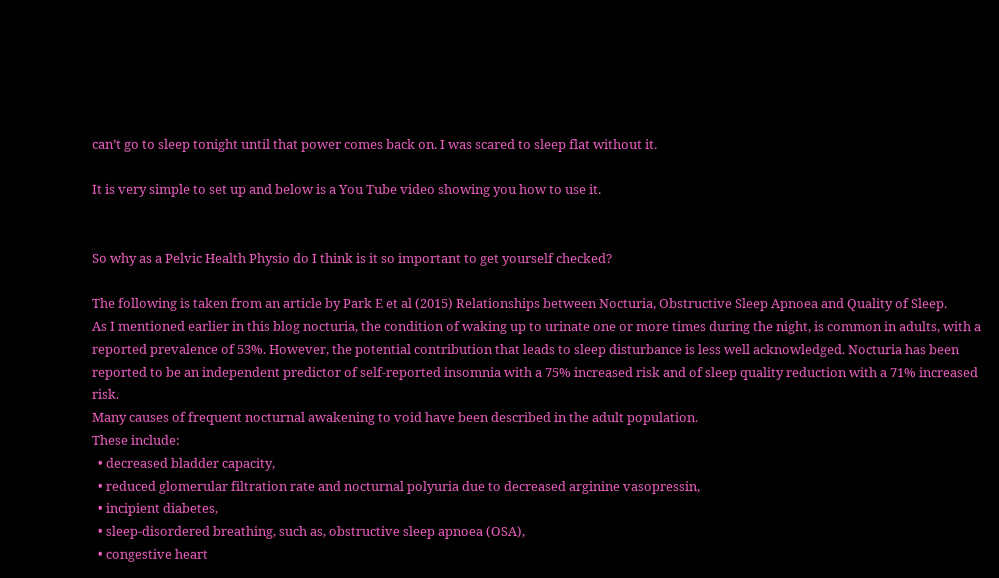can’t go to sleep tonight until that power comes back on. I was scared to sleep flat without it.

It is very simple to set up and below is a You Tube video showing you how to use it.


So why as a Pelvic Health Physio do I think is it so important to get yourself checked?

The following is taken from an article by Park E et al (2015) Relationships between Nocturia, Obstructive Sleep Apnoea and Quality of Sleep.
As I mentioned earlier in this blog nocturia, the condition of waking up to urinate one or more times during the night, is common in adults, with a reported prevalence of 53%. However, the potential contribution that leads to sleep disturbance is less well acknowledged. Nocturia has been reported to be an independent predictor of self-reported insomnia with a 75% increased risk and of sleep quality reduction with a 71% increased risk.
Many causes of frequent nocturnal awakening to void have been described in the adult population.
These include:
  • decreased bladder capacity,
  • reduced glomerular filtration rate and nocturnal polyuria due to decreased arginine vasopressin,
  • incipient diabetes,
  • sleep-disordered breathing, such as, obstructive sleep apnoea (OSA),
  • congestive heart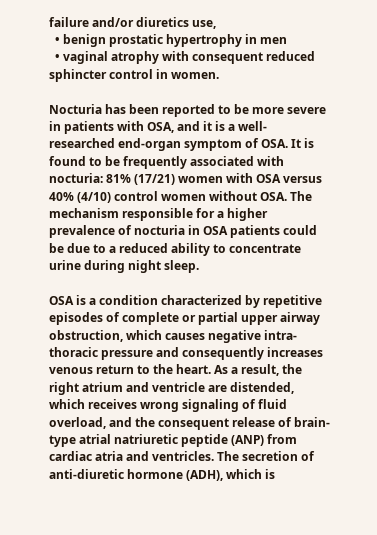failure and/or diuretics use,
  • benign prostatic hypertrophy in men
  • vaginal atrophy with consequent reduced sphincter control in women.

Nocturia has been reported to be more severe in patients with OSA, and it is a well-researched end-organ symptom of OSA. It is found to be frequently associated with nocturia: 81% (17/21) women with OSA versus 40% (4/10) control women without OSA. The mechanism responsible for a higher prevalence of nocturia in OSA patients could be due to a reduced ability to concentrate urine during night sleep.

OSA is a condition characterized by repetitive episodes of complete or partial upper airway obstruction, which causes negative intra-thoracic pressure and consequently increases venous return to the heart. As a result, the right atrium and ventricle are distended, which receives wrong signaling of fluid overload, and the consequent release of brain-type atrial natriuretic peptide (ANP) from cardiac atria and ventricles. The secretion of anti-diuretic hormone (ADH), which is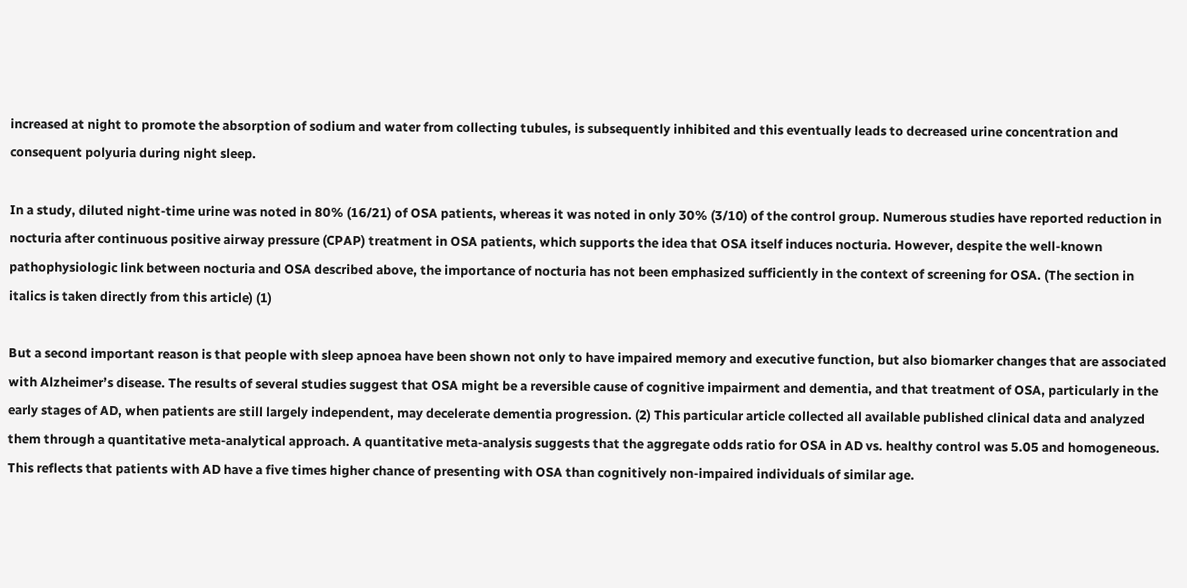increased at night to promote the absorption of sodium and water from collecting tubules, is subsequently inhibited and this eventually leads to decreased urine concentration and consequent polyuria during night sleep.

In a study, diluted night-time urine was noted in 80% (16/21) of OSA patients, whereas it was noted in only 30% (3/10) of the control group. Numerous studies have reported reduction in nocturia after continuous positive airway pressure (CPAP) treatment in OSA patients, which supports the idea that OSA itself induces nocturia. However, despite the well-known pathophysiologic link between nocturia and OSA described above, the importance of nocturia has not been emphasized sufficiently in the context of screening for OSA. (The section in italics is taken directly from this article) (1)

But a second important reason is that people with sleep apnoea have been shown not only to have impaired memory and executive function, but also biomarker changes that are associated with Alzheimer’s disease. The results of several studies suggest that OSA might be a reversible cause of cognitive impairment and dementia, and that treatment of OSA, particularly in the early stages of AD, when patients are still largely independent, may decelerate dementia progression. (2) This particular article collected all available published clinical data and analyzed them through a quantitative meta-analytical approach. A quantitative meta-analysis suggests that the aggregate odds ratio for OSA in AD vs. healthy control was 5.05 and homogeneous. This reflects that patients with AD have a five times higher chance of presenting with OSA than cognitively non-impaired individuals of similar age.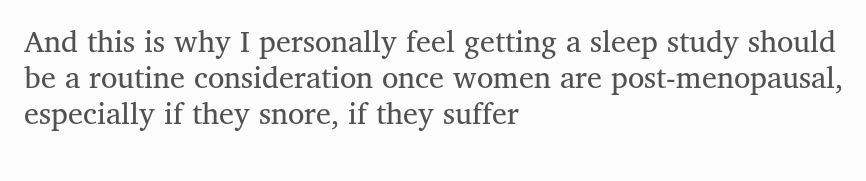And this is why I personally feel getting a sleep study should be a routine consideration once women are post-menopausal, especially if they snore, if they suffer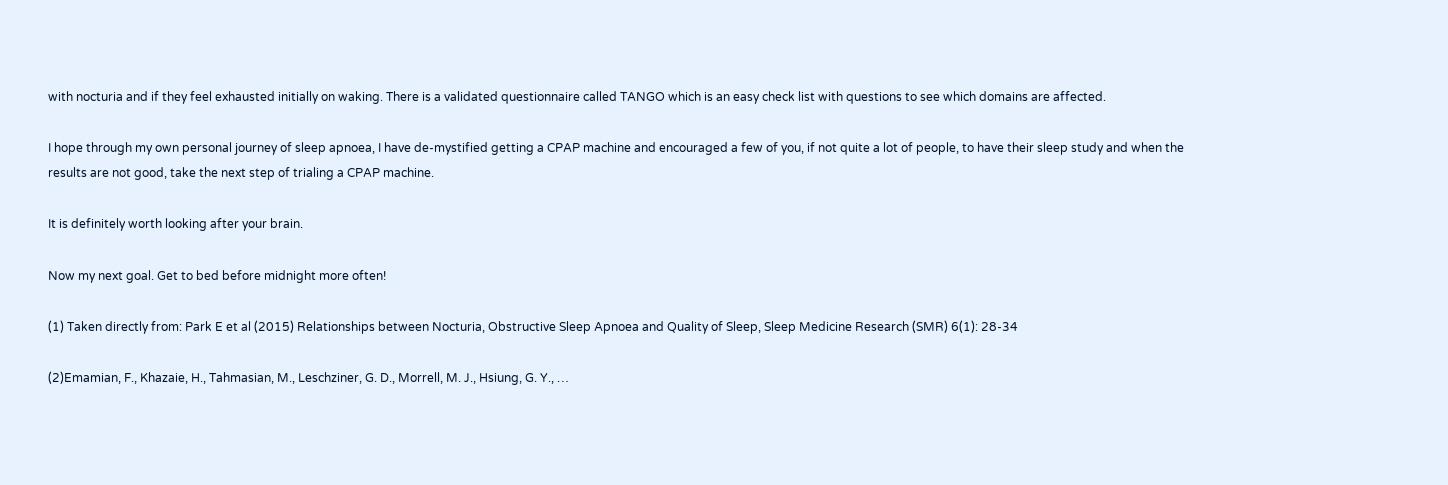with nocturia and if they feel exhausted initially on waking. There is a validated questionnaire called TANGO which is an easy check list with questions to see which domains are affected.

I hope through my own personal journey of sleep apnoea, I have de-mystified getting a CPAP machine and encouraged a few of you, if not quite a lot of people, to have their sleep study and when the results are not good, take the next step of trialing a CPAP machine.

It is definitely worth looking after your brain.

Now my next goal. Get to bed before midnight more often!

(1) Taken directly from: Park E et al (2015) Relationships between Nocturia, Obstructive Sleep Apnoea and Quality of Sleep, Sleep Medicine Research (SMR) 6(1): 28-34

(2)Emamian, F., Khazaie, H., Tahmasian, M., Leschziner, G. D., Morrell, M. J., Hsiung, G. Y., …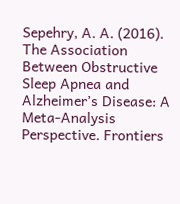Sepehry, A. A. (2016). The Association Between Obstructive Sleep Apnea and Alzheimer’s Disease: A Meta-Analysis Perspective. Frontiers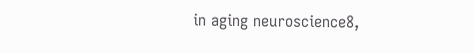in aging neuroscience8,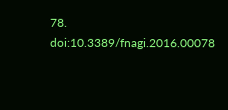78. doi:10.3389/fnagi.2016.00078